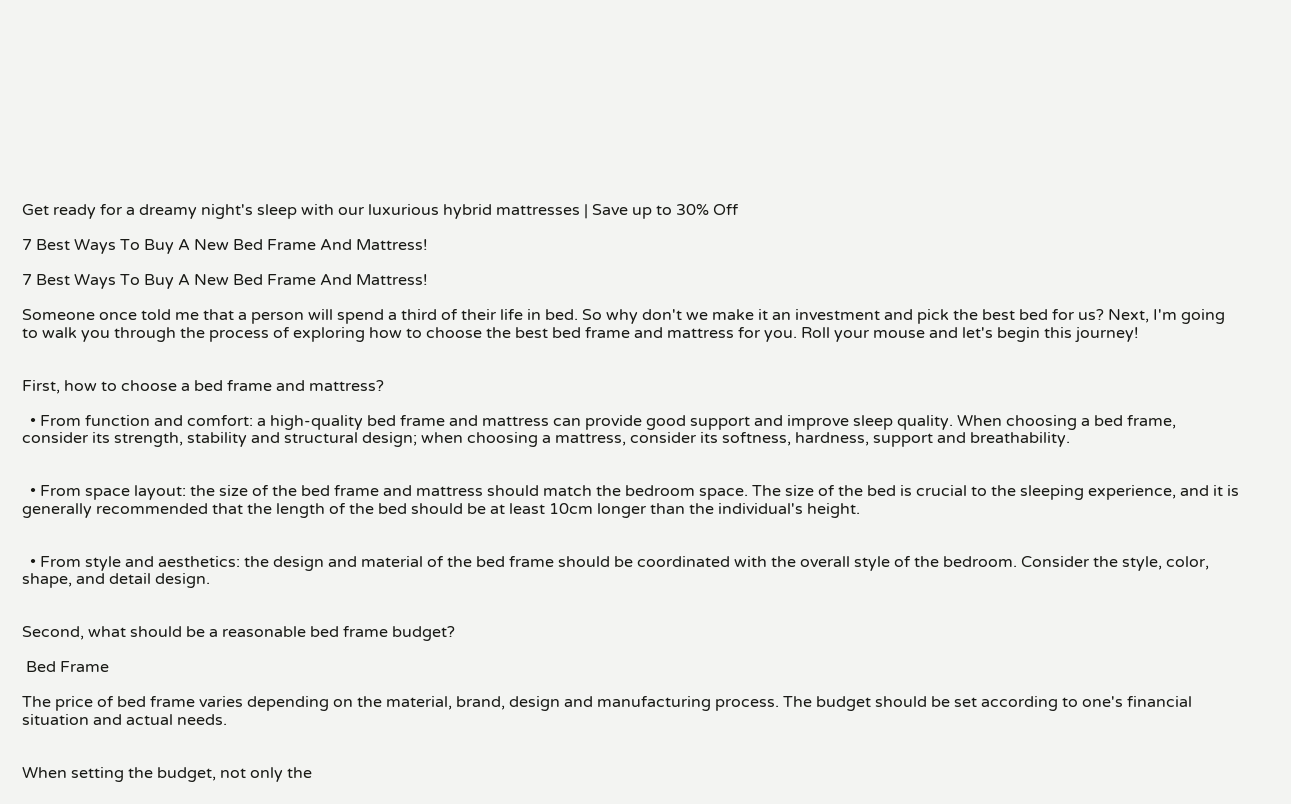Get ready for a dreamy night's sleep with our luxurious hybrid mattresses | Save up to 30% Off

7 Best Ways To Buy A New Bed Frame And Mattress!

7 Best Ways To Buy A New Bed Frame And Mattress!

Someone once told me that a person will spend a third of their life in bed. So why don't we make it an investment and pick the best bed for us? Next, I'm going to walk you through the process of exploring how to choose the best bed frame and mattress for you. Roll your mouse and let's begin this journey!


First, how to choose a bed frame and mattress?

  • From function and comfort: a high-quality bed frame and mattress can provide good support and improve sleep quality. When choosing a bed frame, consider its strength, stability and structural design; when choosing a mattress, consider its softness, hardness, support and breathability.


  • From space layout: the size of the bed frame and mattress should match the bedroom space. The size of the bed is crucial to the sleeping experience, and it is generally recommended that the length of the bed should be at least 10cm longer than the individual's height.


  • From style and aesthetics: the design and material of the bed frame should be coordinated with the overall style of the bedroom. Consider the style, color, shape, and detail design.


Second, what should be a reasonable bed frame budget?

 Bed Frame

The price of bed frame varies depending on the material, brand, design and manufacturing process. The budget should be set according to one's financial situation and actual needs.


When setting the budget, not only the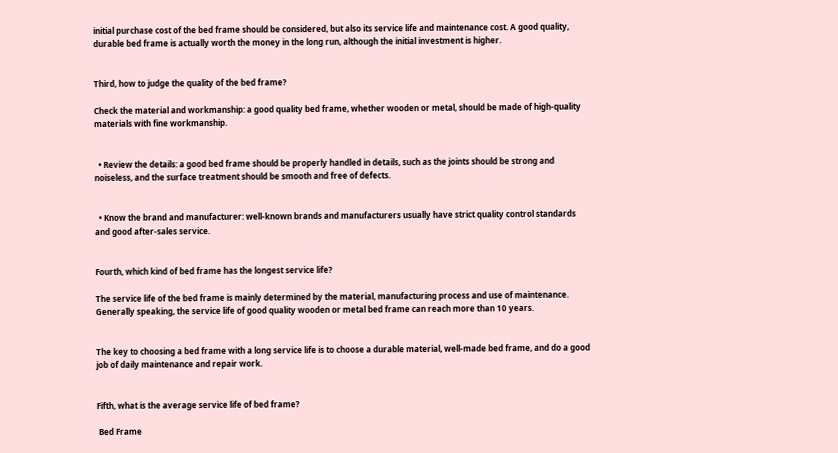initial purchase cost of the bed frame should be considered, but also its service life and maintenance cost. A good quality, durable bed frame is actually worth the money in the long run, although the initial investment is higher.


Third, how to judge the quality of the bed frame?

Check the material and workmanship: a good quality bed frame, whether wooden or metal, should be made of high-quality materials with fine workmanship.


  • Review the details: a good bed frame should be properly handled in details, such as the joints should be strong and noiseless, and the surface treatment should be smooth and free of defects.


  • Know the brand and manufacturer: well-known brands and manufacturers usually have strict quality control standards and good after-sales service.


Fourth, which kind of bed frame has the longest service life?

The service life of the bed frame is mainly determined by the material, manufacturing process and use of maintenance. Generally speaking, the service life of good quality wooden or metal bed frame can reach more than 10 years.


The key to choosing a bed frame with a long service life is to choose a durable material, well-made bed frame, and do a good job of daily maintenance and repair work.


Fifth, what is the average service life of bed frame?

 Bed Frame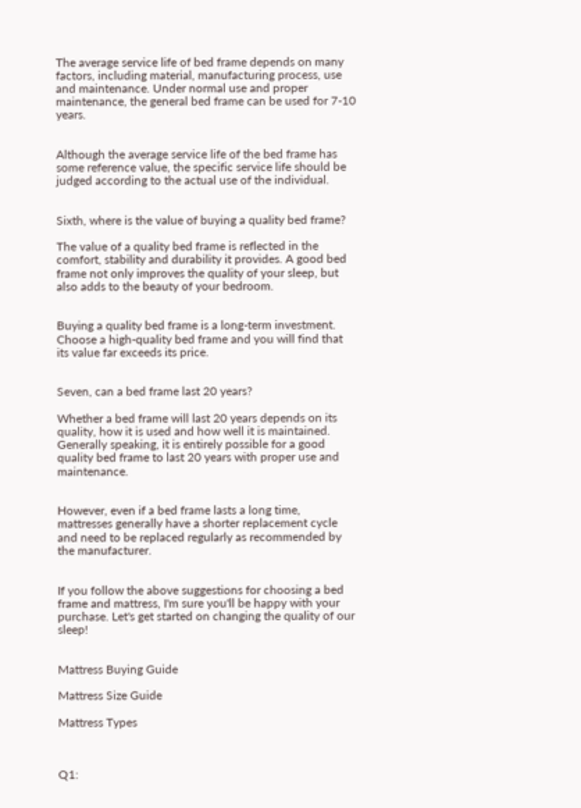The average service life of bed frame depends on many factors, including material, manufacturing process, use and maintenance. Under normal use and proper maintenance, the general bed frame can be used for 7-10 years.


Although the average service life of the bed frame has some reference value, the specific service life should be judged according to the actual use of the individual.


Sixth, where is the value of buying a quality bed frame?

The value of a quality bed frame is reflected in the comfort, stability and durability it provides. A good bed frame not only improves the quality of your sleep, but also adds to the beauty of your bedroom.


Buying a quality bed frame is a long-term investment. Choose a high-quality bed frame and you will find that its value far exceeds its price.


Seven, can a bed frame last 20 years?

Whether a bed frame will last 20 years depends on its quality, how it is used and how well it is maintained. Generally speaking, it is entirely possible for a good quality bed frame to last 20 years with proper use and maintenance.


However, even if a bed frame lasts a long time, mattresses generally have a shorter replacement cycle and need to be replaced regularly as recommended by the manufacturer.


If you follow the above suggestions for choosing a bed frame and mattress, I'm sure you'll be happy with your purchase. Let's get started on changing the quality of our sleep!


Mattress Buying Guide

Mattress Size Guide

Mattress Types



Q1: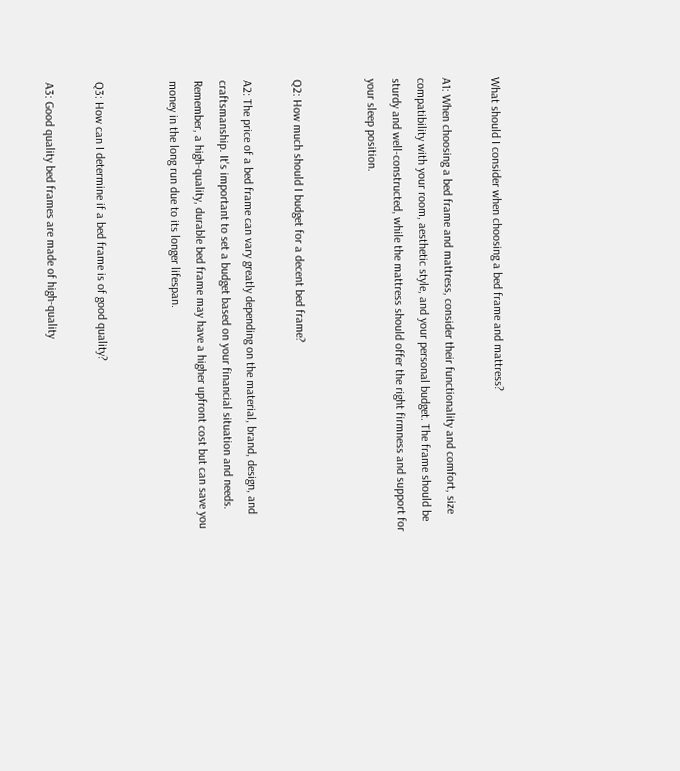What should I consider when choosing a bed frame and mattress?

A1: When choosing a bed frame and mattress, consider their functionality and comfort, size compatibility with your room, aesthetic style, and your personal budget. The frame should be sturdy and well-constructed, while the mattress should offer the right firmness and support for your sleep position.


Q2: How much should I budget for a decent bed frame?

A2: The price of a bed frame can vary greatly depending on the material, brand, design, and craftsmanship. It's important to set a budget based on your financial situation and needs. Remember, a high-quality, durable bed frame may have a higher upfront cost but can save you money in the long run due to its longer lifespan.


Q3: How can I determine if a bed frame is of good quality?

A3: Good quality bed frames are made of high-quality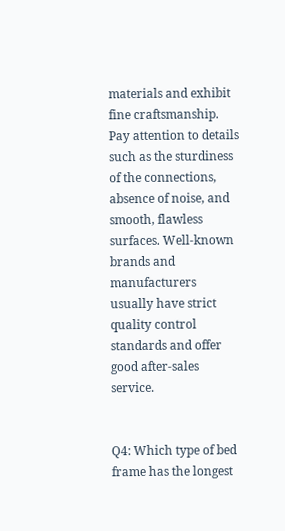materials and exhibit fine craftsmanship. Pay attention to details such as the sturdiness of the connections, absence of noise, and smooth, flawless surfaces. Well-known brands and manufacturers usually have strict quality control standards and offer good after-sales service.


Q4: Which type of bed frame has the longest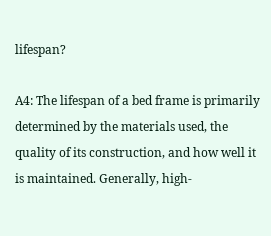lifespan?

A4: The lifespan of a bed frame is primarily determined by the materials used, the quality of its construction, and how well it is maintained. Generally, high-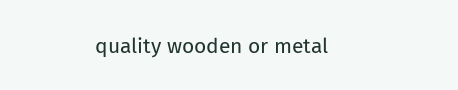quality wooden or metal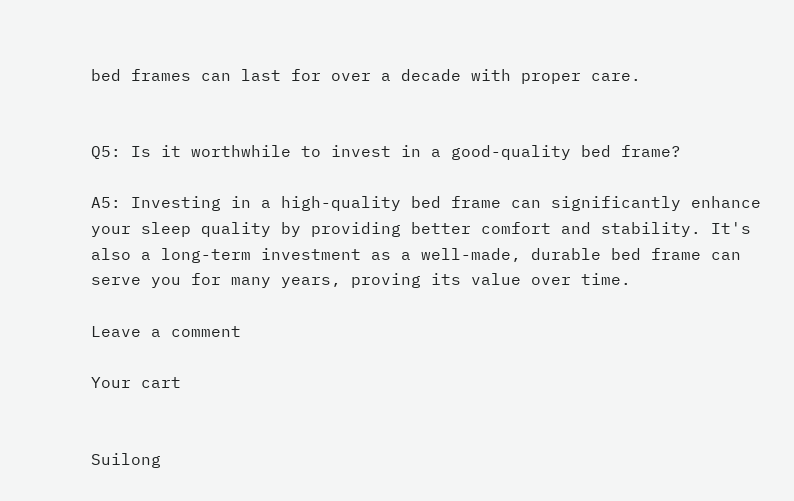bed frames can last for over a decade with proper care.


Q5: Is it worthwhile to invest in a good-quality bed frame?

A5: Investing in a high-quality bed frame can significantly enhance your sleep quality by providing better comfort and stability. It's also a long-term investment as a well-made, durable bed frame can serve you for many years, proving its value over time.

Leave a comment

Your cart


Suilong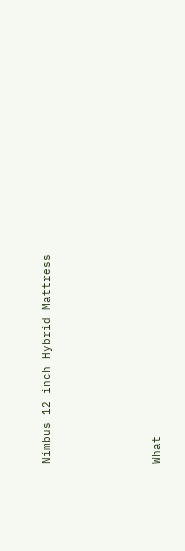Nimbus 12 inch Hybrid Mattress




What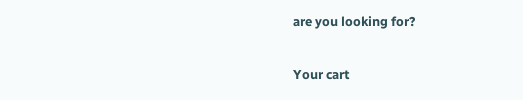are you looking for?

Your cart